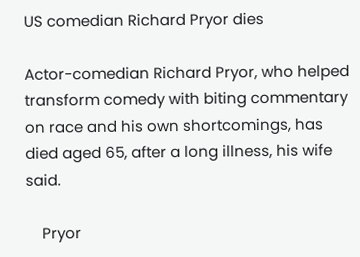US comedian Richard Pryor dies

Actor-comedian Richard Pryor, who helped transform comedy with biting commentary on race and his own shortcomings, has died aged 65, after a long illness, his wife said.

    Pryor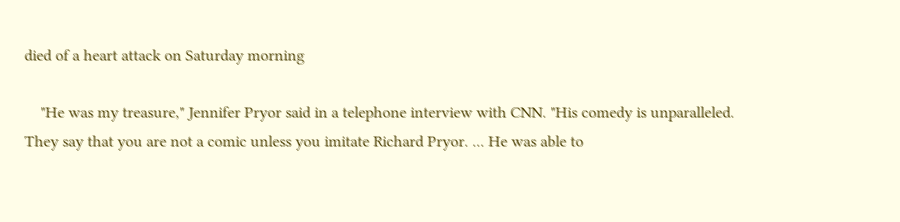died of a heart attack on Saturday morning

    "He was my treasure," Jennifer Pryor said in a telephone interview with CNN. "His comedy is unparalleled. They say that you are not a comic unless you imitate Richard Pryor. ... He was able to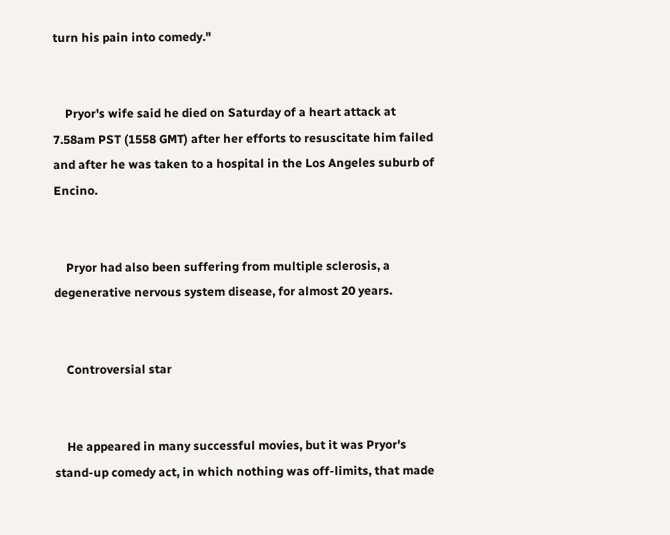turn his pain into comedy."


    Pryor's wife said he died on Saturday of a heart attack at 7.58am PST (1558 GMT) after her efforts to resuscitate him failed and after he was taken to a hospital in the Los Angeles suburb of Encino.


    Pryor had also been suffering from multiple sclerosis, a degenerative nervous system disease, for almost 20 years.


    Controversial star


    He appeared in many successful movies, but it was Pryor's stand-up comedy act, in which nothing was off-limits, that made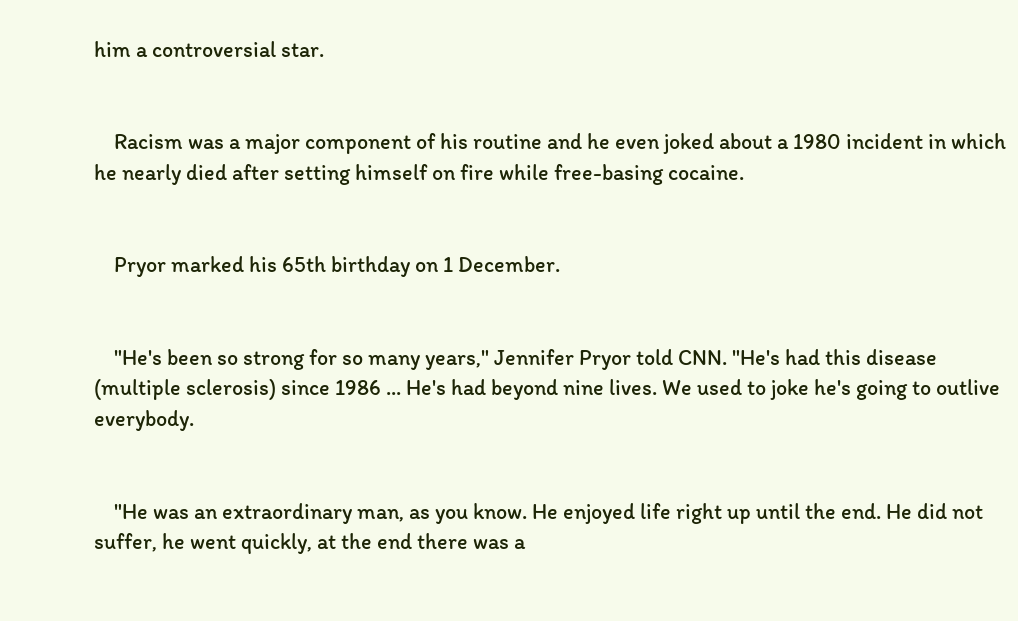him a controversial star.


    Racism was a major component of his routine and he even joked about a 1980 incident in which he nearly died after setting himself on fire while free-basing cocaine.


    Pryor marked his 65th birthday on 1 December.


    "He's been so strong for so many years," Jennifer Pryor told CNN. "He's had this disease (multiple sclerosis) since 1986 ... He's had beyond nine lives. We used to joke he's going to outlive everybody.


    "He was an extraordinary man, as you know. He enjoyed life right up until the end. He did not suffer, he went quickly, at the end there was a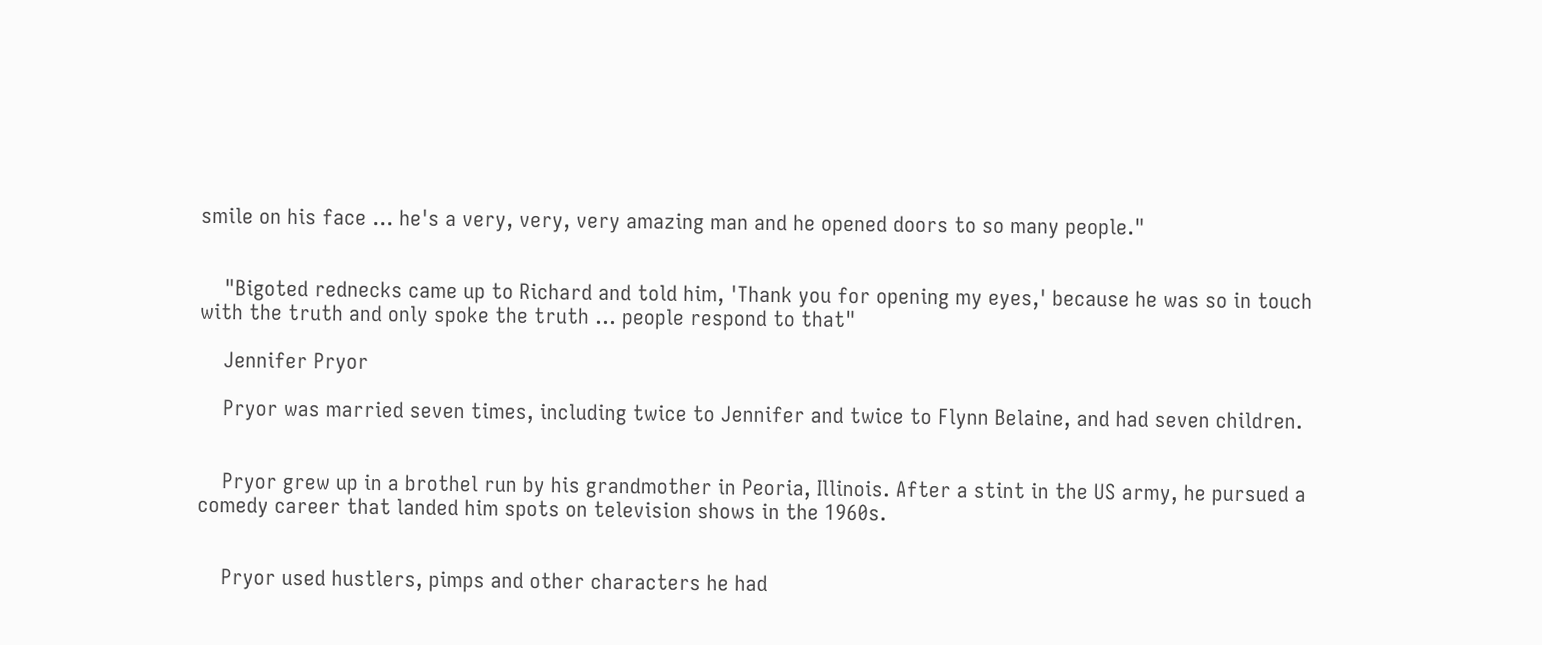smile on his face ... he's a very, very, very amazing man and he opened doors to so many people."


    "Bigoted rednecks came up to Richard and told him, 'Thank you for opening my eyes,' because he was so in touch with the truth and only spoke the truth ... people respond to that"

    Jennifer Pryor

    Pryor was married seven times, including twice to Jennifer and twice to Flynn Belaine, and had seven children.


    Pryor grew up in a brothel run by his grandmother in Peoria, Illinois. After a stint in the US army, he pursued a comedy career that landed him spots on television shows in the 1960s.


    Pryor used hustlers, pimps and other characters he had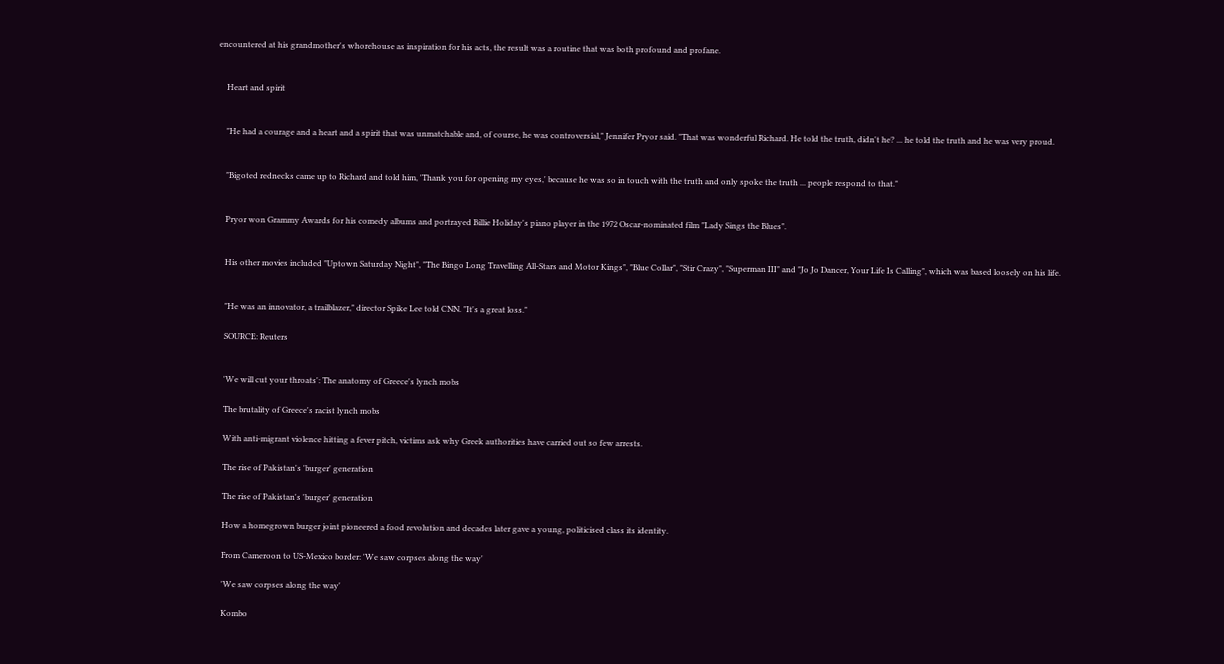encountered at his grandmother's whorehouse as inspiration for his acts, the result was a routine that was both profound and profane.


    Heart and spirit


    "He had a courage and a heart and a spirit that was unmatchable and, of course, he was controversial," Jennifer Pryor said. "That was wonderful Richard. He told the truth, didn't he? ... he told the truth and he was very proud.


    "Bigoted rednecks came up to Richard and told him, 'Thank you for opening my eyes,' because he was so in touch with the truth and only spoke the truth ... people respond to that."


    Pryor won Grammy Awards for his comedy albums and portrayed Billie Holiday's piano player in the 1972 Oscar-nominated film "Lady Sings the Blues".


    His other movies included "Uptown Saturday Night", "The Bingo Long Travelling All-Stars and Motor Kings", "Blue Collar", "Stir Crazy", "Superman III" and "Jo Jo Dancer, Your Life Is Calling", which was based loosely on his life.


    "He was an innovator, a trailblazer," director Spike Lee told CNN. "It's a great loss."

    SOURCE: Reuters


    'We will cut your throats': The anatomy of Greece's lynch mobs

    The brutality of Greece's racist lynch mobs

    With anti-migrant violence hitting a fever pitch, victims ask why Greek authorities have carried out so few arrests.

    The rise of Pakistan's 'burger' generation

    The rise of Pakistan's 'burger' generation

    How a homegrown burger joint pioneered a food revolution and decades later gave a young, politicised class its identity.

    From Cameroon to US-Mexico border: 'We saw corpses along the way'

    'We saw corpses along the way'

    Kombo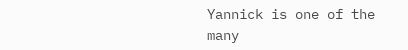Yannick is one of the many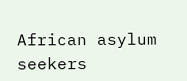African asylum seekers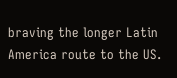braving the longer Latin America route to the US.